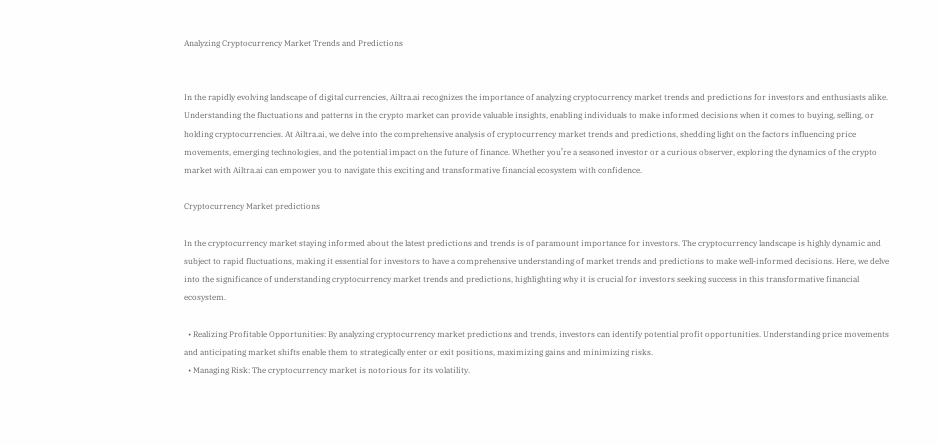Analyzing Cryptocurrency Market Trends and Predictions


In the rapidly evolving landscape of digital currencies, Ailtra.ai recognizes the importance of analyzing cryptocurrency market trends and predictions for investors and enthusiasts alike. Understanding the fluctuations and patterns in the crypto market can provide valuable insights, enabling individuals to make informed decisions when it comes to buying, selling, or holding cryptocurrencies. At Ailtra.ai, we delve into the comprehensive analysis of cryptocurrency market trends and predictions, shedding light on the factors influencing price movements, emerging technologies, and the potential impact on the future of finance. Whether you’re a seasoned investor or a curious observer, exploring the dynamics of the crypto market with Ailtra.ai can empower you to navigate this exciting and transformative financial ecosystem with confidence.

Cryptocurrency Market predictions

In the cryptocurrency market staying informed about the latest predictions and trends is of paramount importance for investors. The cryptocurrency landscape is highly dynamic and subject to rapid fluctuations, making it essential for investors to have a comprehensive understanding of market trends and predictions to make well-informed decisions. Here, we delve into the significance of understanding cryptocurrency market trends and predictions, highlighting why it is crucial for investors seeking success in this transformative financial ecosystem.

  • Realizing Profitable Opportunities: By analyzing cryptocurrency market predictions and trends, investors can identify potential profit opportunities. Understanding price movements and anticipating market shifts enable them to strategically enter or exit positions, maximizing gains and minimizing risks.
  • Managing Risk: The cryptocurrency market is notorious for its volatility.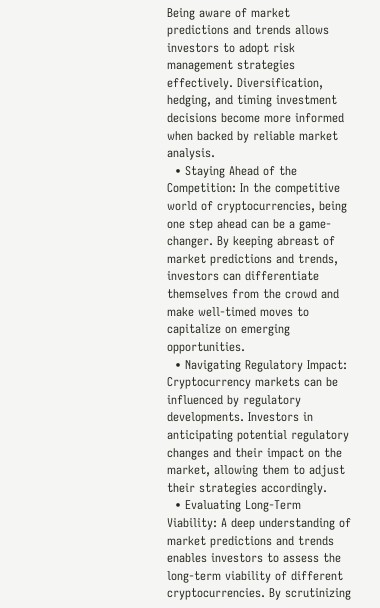Being aware of market predictions and trends allows investors to adopt risk management strategies effectively. Diversification, hedging, and timing investment decisions become more informed when backed by reliable market analysis.
  • Staying Ahead of the Competition: In the competitive world of cryptocurrencies, being one step ahead can be a game-changer. By keeping abreast of market predictions and trends, investors can differentiate themselves from the crowd and make well-timed moves to capitalize on emerging opportunities.
  • Navigating Regulatory Impact: Cryptocurrency markets can be influenced by regulatory developments. Investors in anticipating potential regulatory changes and their impact on the market, allowing them to adjust their strategies accordingly.
  • Evaluating Long-Term Viability: A deep understanding of market predictions and trends enables investors to assess the long-term viability of different cryptocurrencies. By scrutinizing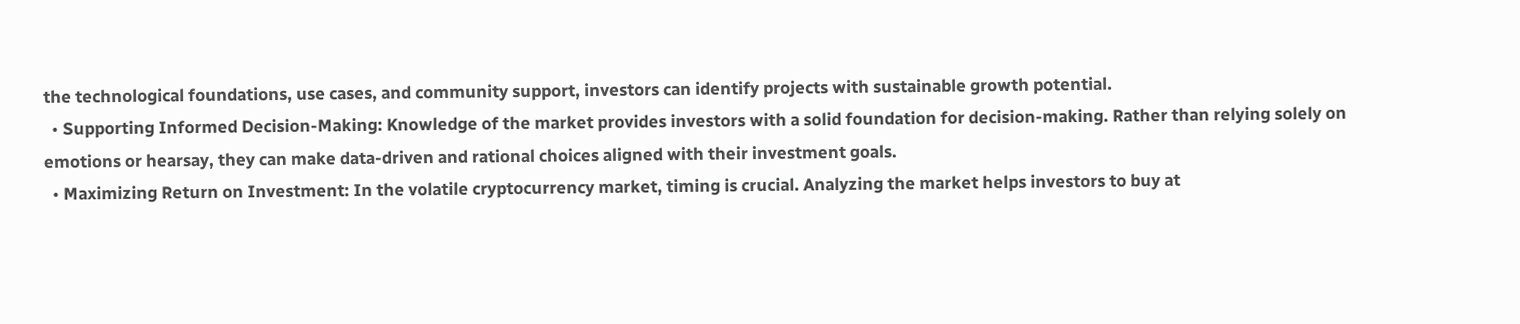the technological foundations, use cases, and community support, investors can identify projects with sustainable growth potential.
  • Supporting Informed Decision-Making: Knowledge of the market provides investors with a solid foundation for decision-making. Rather than relying solely on emotions or hearsay, they can make data-driven and rational choices aligned with their investment goals.
  • Maximizing Return on Investment: In the volatile cryptocurrency market, timing is crucial. Analyzing the market helps investors to buy at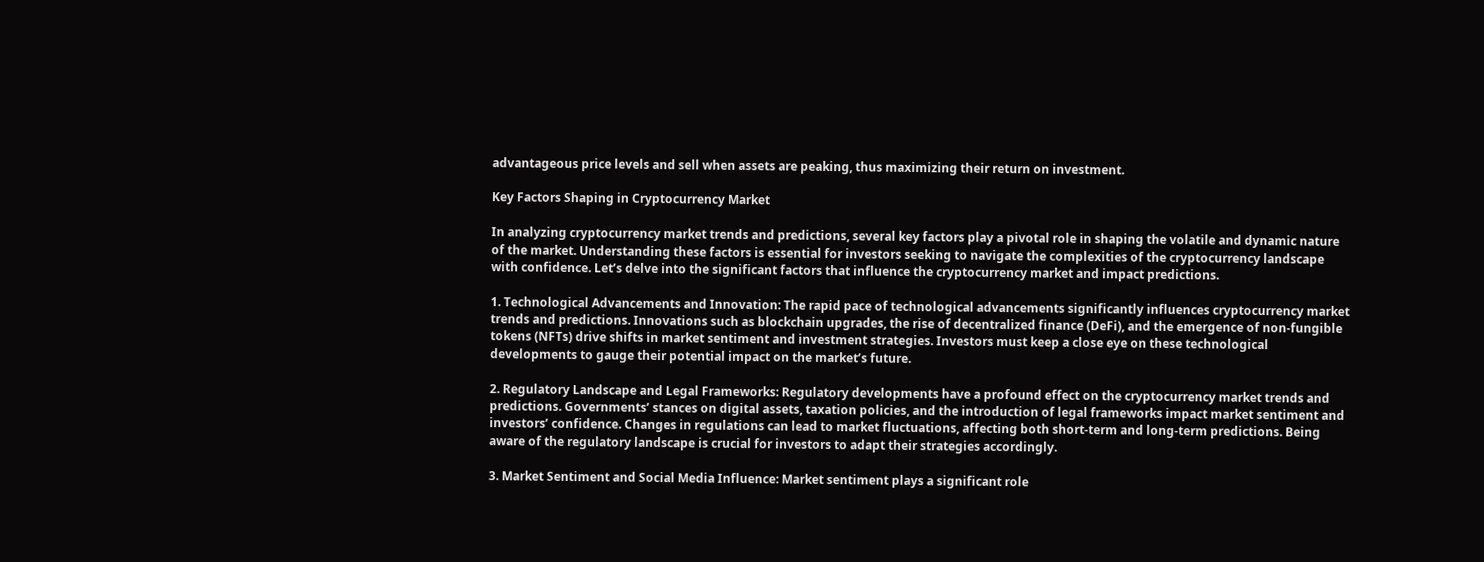advantageous price levels and sell when assets are peaking, thus maximizing their return on investment.

Key Factors Shaping in Cryptocurrency Market

In analyzing cryptocurrency market trends and predictions, several key factors play a pivotal role in shaping the volatile and dynamic nature of the market. Understanding these factors is essential for investors seeking to navigate the complexities of the cryptocurrency landscape with confidence. Let’s delve into the significant factors that influence the cryptocurrency market and impact predictions.

1. Technological Advancements and Innovation: The rapid pace of technological advancements significantly influences cryptocurrency market trends and predictions. Innovations such as blockchain upgrades, the rise of decentralized finance (DeFi), and the emergence of non-fungible tokens (NFTs) drive shifts in market sentiment and investment strategies. Investors must keep a close eye on these technological developments to gauge their potential impact on the market’s future.

2. Regulatory Landscape and Legal Frameworks: Regulatory developments have a profound effect on the cryptocurrency market trends and predictions. Governments’ stances on digital assets, taxation policies, and the introduction of legal frameworks impact market sentiment and investors’ confidence. Changes in regulations can lead to market fluctuations, affecting both short-term and long-term predictions. Being aware of the regulatory landscape is crucial for investors to adapt their strategies accordingly.

3. Market Sentiment and Social Media Influence: Market sentiment plays a significant role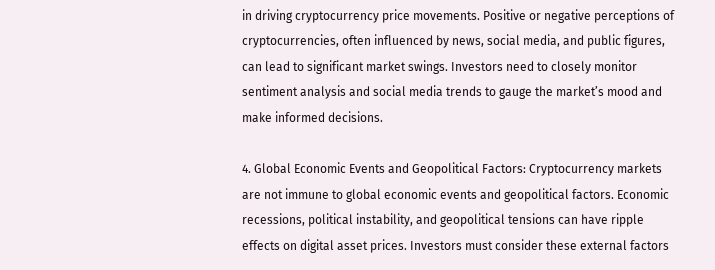in driving cryptocurrency price movements. Positive or negative perceptions of cryptocurrencies, often influenced by news, social media, and public figures, can lead to significant market swings. Investors need to closely monitor sentiment analysis and social media trends to gauge the market’s mood and make informed decisions.

4. Global Economic Events and Geopolitical Factors: Cryptocurrency markets are not immune to global economic events and geopolitical factors. Economic recessions, political instability, and geopolitical tensions can have ripple effects on digital asset prices. Investors must consider these external factors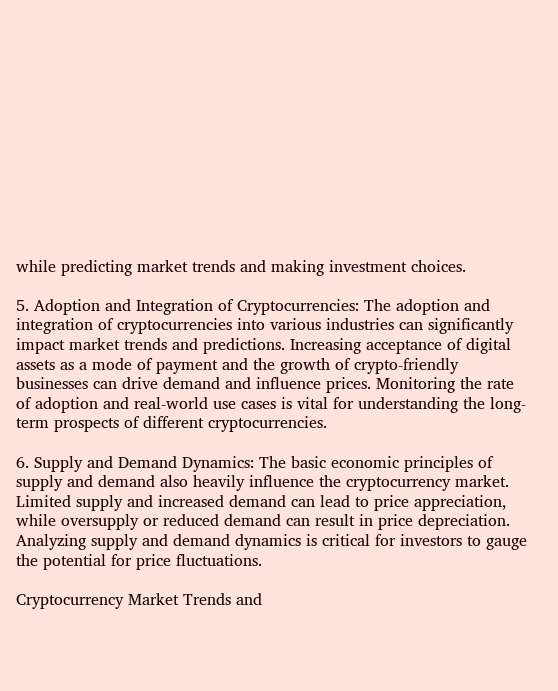while predicting market trends and making investment choices.

5. Adoption and Integration of Cryptocurrencies: The adoption and integration of cryptocurrencies into various industries can significantly impact market trends and predictions. Increasing acceptance of digital assets as a mode of payment and the growth of crypto-friendly businesses can drive demand and influence prices. Monitoring the rate of adoption and real-world use cases is vital for understanding the long-term prospects of different cryptocurrencies.

6. Supply and Demand Dynamics: The basic economic principles of supply and demand also heavily influence the cryptocurrency market. Limited supply and increased demand can lead to price appreciation, while oversupply or reduced demand can result in price depreciation. Analyzing supply and demand dynamics is critical for investors to gauge the potential for price fluctuations.

Cryptocurrency Market Trends and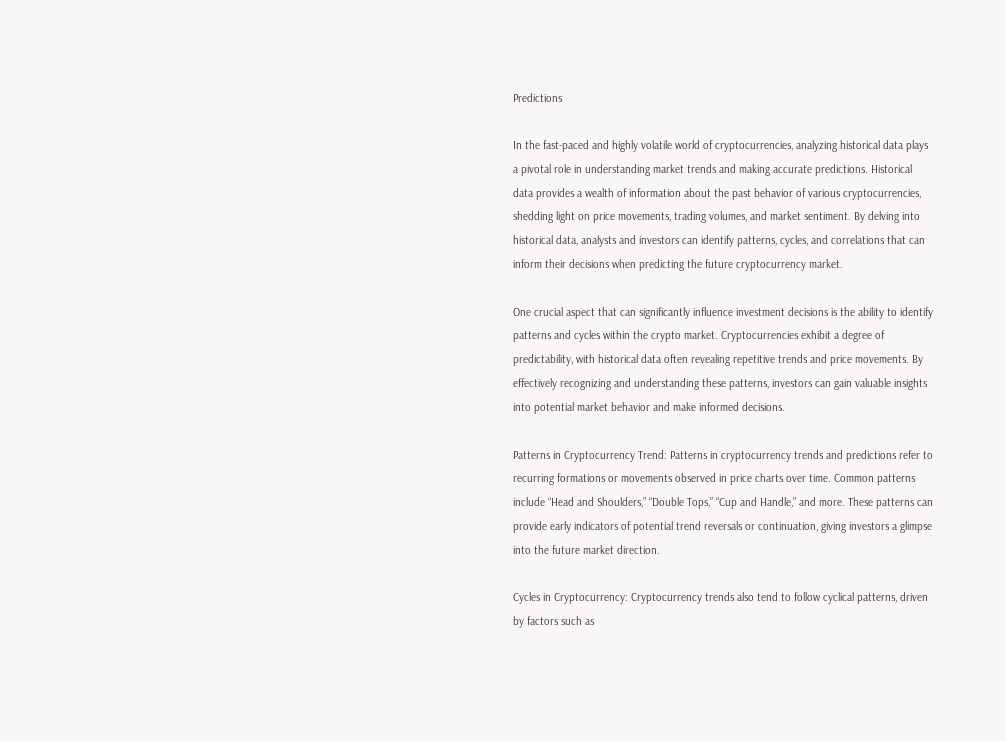Predictions

In the fast-paced and highly volatile world of cryptocurrencies, analyzing historical data plays a pivotal role in understanding market trends and making accurate predictions. Historical data provides a wealth of information about the past behavior of various cryptocurrencies, shedding light on price movements, trading volumes, and market sentiment. By delving into historical data, analysts and investors can identify patterns, cycles, and correlations that can inform their decisions when predicting the future cryptocurrency market.

One crucial aspect that can significantly influence investment decisions is the ability to identify patterns and cycles within the crypto market. Cryptocurrencies exhibit a degree of predictability, with historical data often revealing repetitive trends and price movements. By effectively recognizing and understanding these patterns, investors can gain valuable insights into potential market behavior and make informed decisions.

Patterns in Cryptocurrency Trend: Patterns in cryptocurrency trends and predictions refer to recurring formations or movements observed in price charts over time. Common patterns include “Head and Shoulders,” “Double Tops,” “Cup and Handle,” and more. These patterns can provide early indicators of potential trend reversals or continuation, giving investors a glimpse into the future market direction.

Cycles in Cryptocurrency: Cryptocurrency trends also tend to follow cyclical patterns, driven by factors such as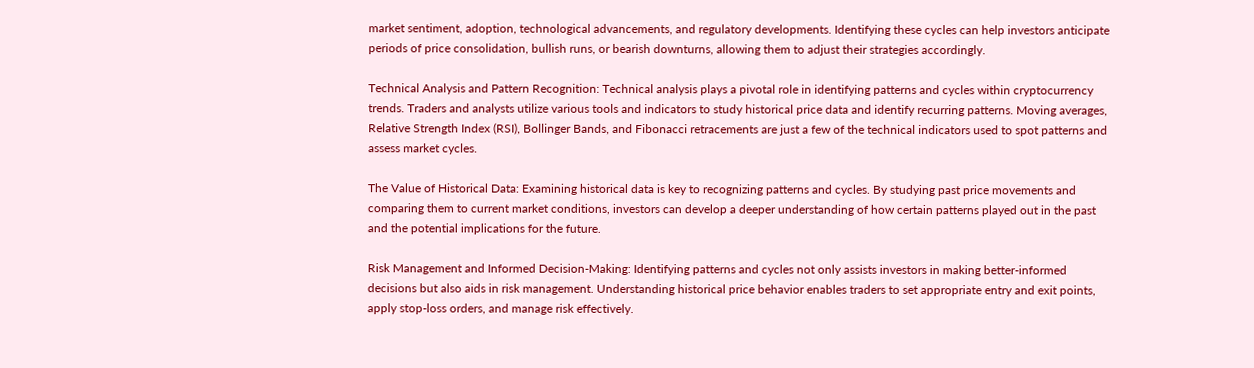market sentiment, adoption, technological advancements, and regulatory developments. Identifying these cycles can help investors anticipate periods of price consolidation, bullish runs, or bearish downturns, allowing them to adjust their strategies accordingly.

Technical Analysis and Pattern Recognition: Technical analysis plays a pivotal role in identifying patterns and cycles within cryptocurrency trends. Traders and analysts utilize various tools and indicators to study historical price data and identify recurring patterns. Moving averages, Relative Strength Index (RSI), Bollinger Bands, and Fibonacci retracements are just a few of the technical indicators used to spot patterns and assess market cycles.

The Value of Historical Data: Examining historical data is key to recognizing patterns and cycles. By studying past price movements and comparing them to current market conditions, investors can develop a deeper understanding of how certain patterns played out in the past and the potential implications for the future.

Risk Management and Informed Decision-Making: Identifying patterns and cycles not only assists investors in making better-informed decisions but also aids in risk management. Understanding historical price behavior enables traders to set appropriate entry and exit points, apply stop-loss orders, and manage risk effectively.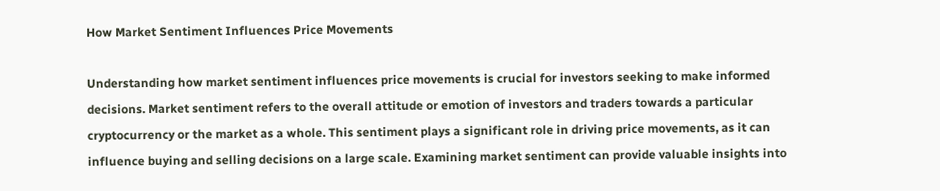How Market Sentiment Influences Price Movements

Understanding how market sentiment influences price movements is crucial for investors seeking to make informed decisions. Market sentiment refers to the overall attitude or emotion of investors and traders towards a particular cryptocurrency or the market as a whole. This sentiment plays a significant role in driving price movements, as it can influence buying and selling decisions on a large scale. Examining market sentiment can provide valuable insights into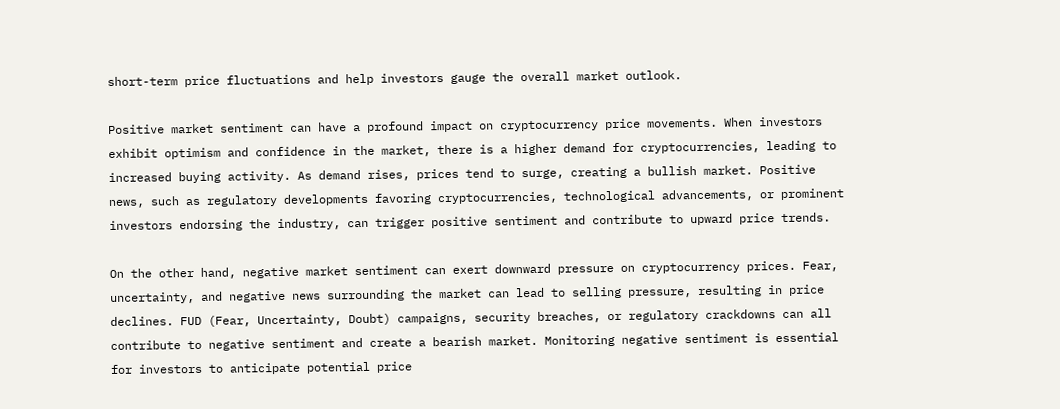short-term price fluctuations and help investors gauge the overall market outlook.

Positive market sentiment can have a profound impact on cryptocurrency price movements. When investors exhibit optimism and confidence in the market, there is a higher demand for cryptocurrencies, leading to increased buying activity. As demand rises, prices tend to surge, creating a bullish market. Positive news, such as regulatory developments favoring cryptocurrencies, technological advancements, or prominent investors endorsing the industry, can trigger positive sentiment and contribute to upward price trends.

On the other hand, negative market sentiment can exert downward pressure on cryptocurrency prices. Fear, uncertainty, and negative news surrounding the market can lead to selling pressure, resulting in price declines. FUD (Fear, Uncertainty, Doubt) campaigns, security breaches, or regulatory crackdowns can all contribute to negative sentiment and create a bearish market. Monitoring negative sentiment is essential for investors to anticipate potential price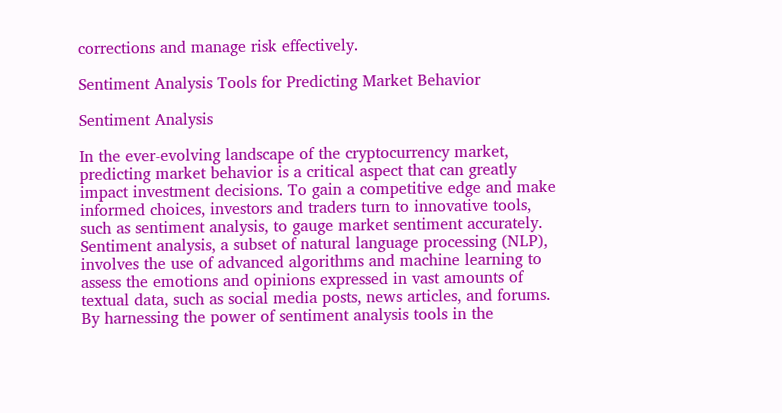corrections and manage risk effectively.

Sentiment Analysis Tools for Predicting Market Behavior

Sentiment Analysis

In the ever-evolving landscape of the cryptocurrency market, predicting market behavior is a critical aspect that can greatly impact investment decisions. To gain a competitive edge and make informed choices, investors and traders turn to innovative tools, such as sentiment analysis, to gauge market sentiment accurately. Sentiment analysis, a subset of natural language processing (NLP), involves the use of advanced algorithms and machine learning to assess the emotions and opinions expressed in vast amounts of textual data, such as social media posts, news articles, and forums. By harnessing the power of sentiment analysis tools in the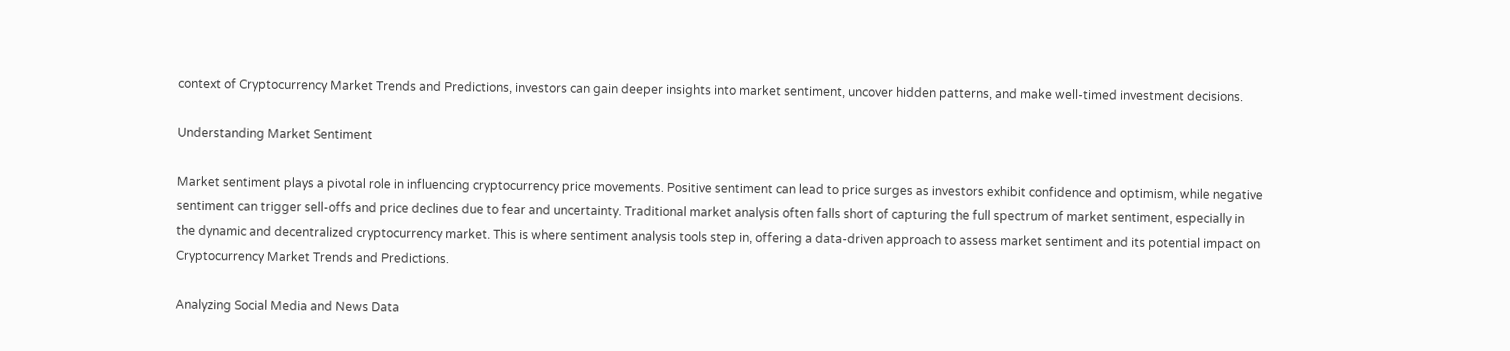context of Cryptocurrency Market Trends and Predictions, investors can gain deeper insights into market sentiment, uncover hidden patterns, and make well-timed investment decisions.

Understanding Market Sentiment

Market sentiment plays a pivotal role in influencing cryptocurrency price movements. Positive sentiment can lead to price surges as investors exhibit confidence and optimism, while negative sentiment can trigger sell-offs and price declines due to fear and uncertainty. Traditional market analysis often falls short of capturing the full spectrum of market sentiment, especially in the dynamic and decentralized cryptocurrency market. This is where sentiment analysis tools step in, offering a data-driven approach to assess market sentiment and its potential impact on Cryptocurrency Market Trends and Predictions.

Analyzing Social Media and News Data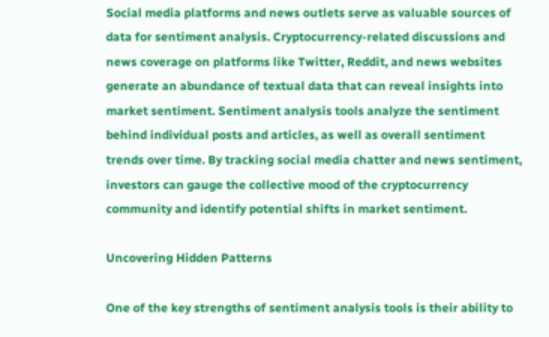Social media platforms and news outlets serve as valuable sources of data for sentiment analysis. Cryptocurrency-related discussions and news coverage on platforms like Twitter, Reddit, and news websites generate an abundance of textual data that can reveal insights into market sentiment. Sentiment analysis tools analyze the sentiment behind individual posts and articles, as well as overall sentiment trends over time. By tracking social media chatter and news sentiment, investors can gauge the collective mood of the cryptocurrency community and identify potential shifts in market sentiment.

Uncovering Hidden Patterns

One of the key strengths of sentiment analysis tools is their ability to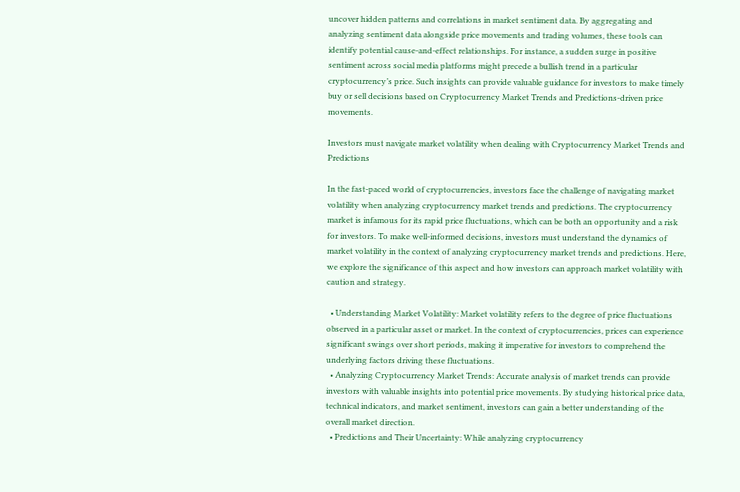uncover hidden patterns and correlations in market sentiment data. By aggregating and analyzing sentiment data alongside price movements and trading volumes, these tools can identify potential cause-and-effect relationships. For instance, a sudden surge in positive sentiment across social media platforms might precede a bullish trend in a particular cryptocurrency’s price. Such insights can provide valuable guidance for investors to make timely buy or sell decisions based on Cryptocurrency Market Trends and Predictions-driven price movements.

Investors must navigate market volatility when dealing with Cryptocurrency Market Trends and Predictions

In the fast-paced world of cryptocurrencies, investors face the challenge of navigating market volatility when analyzing cryptocurrency market trends and predictions. The cryptocurrency market is infamous for its rapid price fluctuations, which can be both an opportunity and a risk for investors. To make well-informed decisions, investors must understand the dynamics of market volatility in the context of analyzing cryptocurrency market trends and predictions. Here, we explore the significance of this aspect and how investors can approach market volatility with caution and strategy.

  • Understanding Market Volatility: Market volatility refers to the degree of price fluctuations observed in a particular asset or market. In the context of cryptocurrencies, prices can experience significant swings over short periods, making it imperative for investors to comprehend the underlying factors driving these fluctuations.
  • Analyzing Cryptocurrency Market Trends: Accurate analysis of market trends can provide investors with valuable insights into potential price movements. By studying historical price data, technical indicators, and market sentiment, investors can gain a better understanding of the overall market direction.
  • Predictions and Their Uncertainty: While analyzing cryptocurrency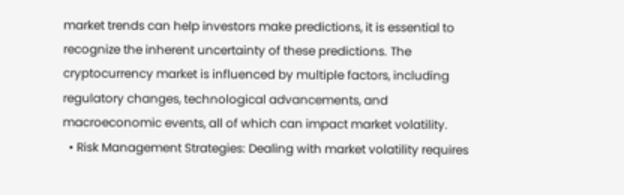market trends can help investors make predictions, it is essential to recognize the inherent uncertainty of these predictions. The cryptocurrency market is influenced by multiple factors, including regulatory changes, technological advancements, and macroeconomic events, all of which can impact market volatility.
  • Risk Management Strategies: Dealing with market volatility requires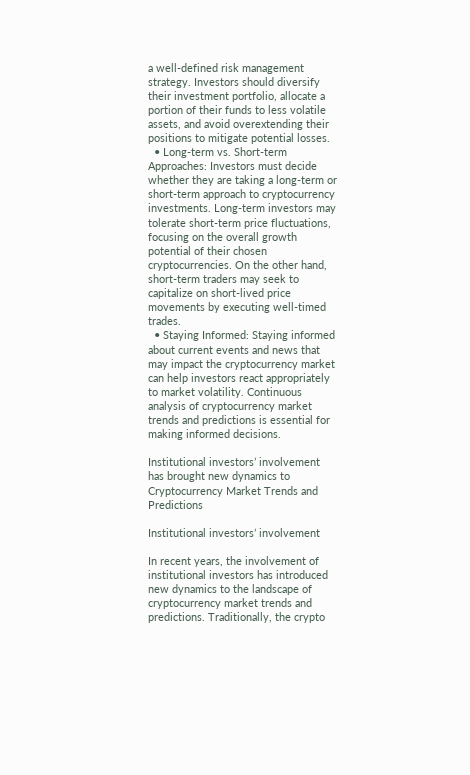a well-defined risk management strategy. Investors should diversify their investment portfolio, allocate a portion of their funds to less volatile assets, and avoid overextending their positions to mitigate potential losses.
  • Long-term vs. Short-term Approaches: Investors must decide whether they are taking a long-term or short-term approach to cryptocurrency investments. Long-term investors may tolerate short-term price fluctuations, focusing on the overall growth potential of their chosen cryptocurrencies. On the other hand, short-term traders may seek to capitalize on short-lived price movements by executing well-timed trades.
  • Staying Informed: Staying informed about current events and news that may impact the cryptocurrency market can help investors react appropriately to market volatility. Continuous analysis of cryptocurrency market trends and predictions is essential for making informed decisions.

Institutional investors’ involvement has brought new dynamics to Cryptocurrency Market Trends and Predictions

Institutional investors’ involvement

In recent years, the involvement of institutional investors has introduced new dynamics to the landscape of cryptocurrency market trends and predictions. Traditionally, the crypto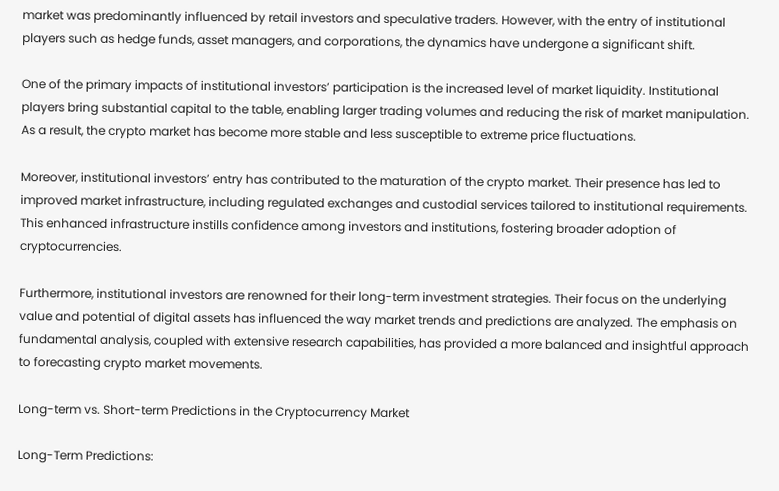market was predominantly influenced by retail investors and speculative traders. However, with the entry of institutional players such as hedge funds, asset managers, and corporations, the dynamics have undergone a significant shift.

One of the primary impacts of institutional investors’ participation is the increased level of market liquidity. Institutional players bring substantial capital to the table, enabling larger trading volumes and reducing the risk of market manipulation. As a result, the crypto market has become more stable and less susceptible to extreme price fluctuations.

Moreover, institutional investors’ entry has contributed to the maturation of the crypto market. Their presence has led to improved market infrastructure, including regulated exchanges and custodial services tailored to institutional requirements. This enhanced infrastructure instills confidence among investors and institutions, fostering broader adoption of cryptocurrencies.

Furthermore, institutional investors are renowned for their long-term investment strategies. Their focus on the underlying value and potential of digital assets has influenced the way market trends and predictions are analyzed. The emphasis on fundamental analysis, coupled with extensive research capabilities, has provided a more balanced and insightful approach to forecasting crypto market movements.

Long-term vs. Short-term Predictions in the Cryptocurrency Market

Long-Term Predictions: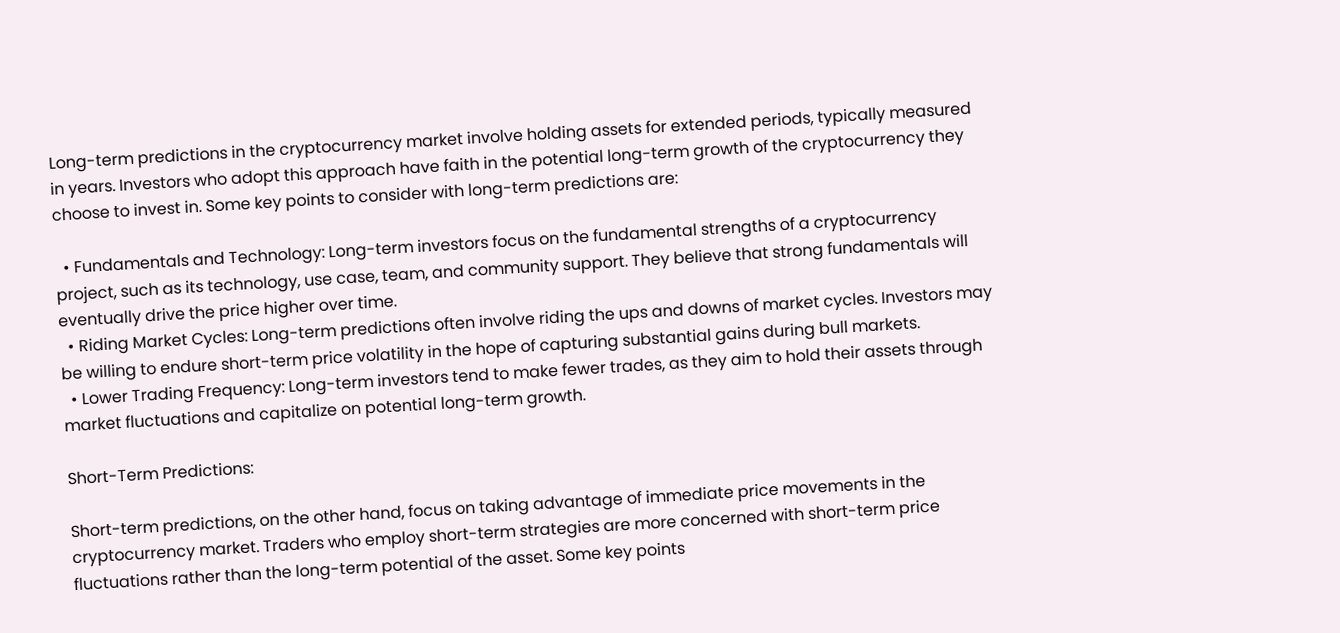Long-term predictions in the cryptocurrency market involve holding assets for extended periods, typically measured in years. Investors who adopt this approach have faith in the potential long-term growth of the cryptocurrency they choose to invest in. Some key points to consider with long-term predictions are:

  • Fundamentals and Technology: Long-term investors focus on the fundamental strengths of a cryptocurrency project, such as its technology, use case, team, and community support. They believe that strong fundamentals will eventually drive the price higher over time.
  • Riding Market Cycles: Long-term predictions often involve riding the ups and downs of market cycles. Investors may be willing to endure short-term price volatility in the hope of capturing substantial gains during bull markets.
  • Lower Trading Frequency: Long-term investors tend to make fewer trades, as they aim to hold their assets through market fluctuations and capitalize on potential long-term growth.

Short-Term Predictions:

Short-term predictions, on the other hand, focus on taking advantage of immediate price movements in the cryptocurrency market. Traders who employ short-term strategies are more concerned with short-term price fluctuations rather than the long-term potential of the asset. Some key points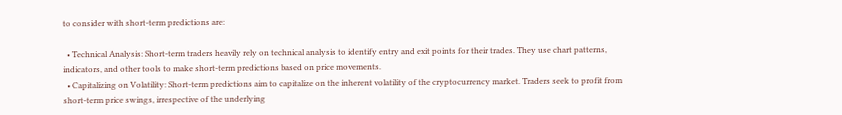to consider with short-term predictions are:

  • Technical Analysis: Short-term traders heavily rely on technical analysis to identify entry and exit points for their trades. They use chart patterns, indicators, and other tools to make short-term predictions based on price movements.
  • Capitalizing on Volatility: Short-term predictions aim to capitalize on the inherent volatility of the cryptocurrency market. Traders seek to profit from short-term price swings, irrespective of the underlying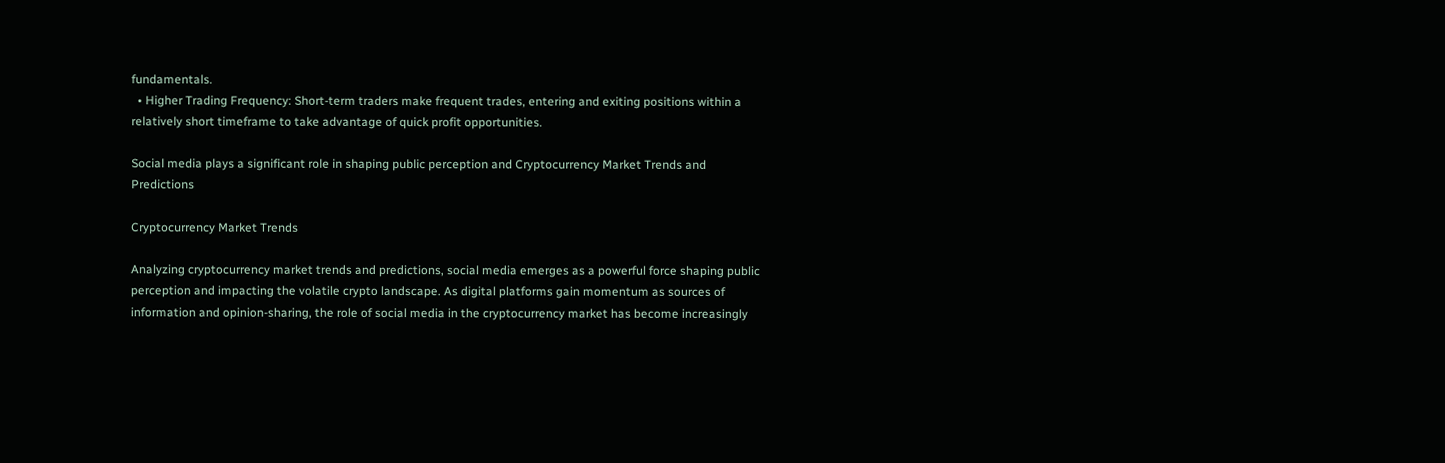fundamentals.
  • Higher Trading Frequency: Short-term traders make frequent trades, entering and exiting positions within a relatively short timeframe to take advantage of quick profit opportunities.

Social media plays a significant role in shaping public perception and Cryptocurrency Market Trends and Predictions

Cryptocurrency Market Trends

Analyzing cryptocurrency market trends and predictions, social media emerges as a powerful force shaping public perception and impacting the volatile crypto landscape. As digital platforms gain momentum as sources of information and opinion-sharing, the role of social media in the cryptocurrency market has become increasingly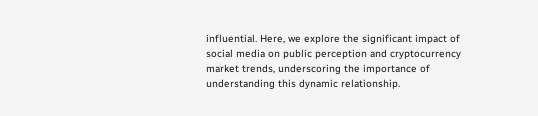influential. Here, we explore the significant impact of social media on public perception and cryptocurrency market trends, underscoring the importance of understanding this dynamic relationship.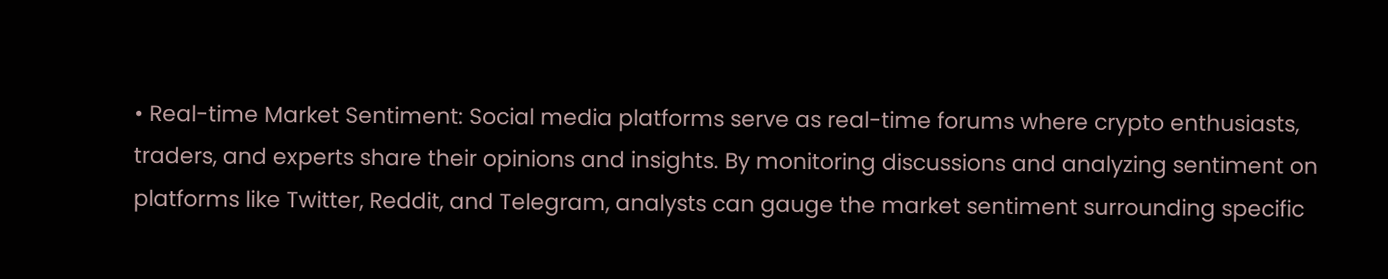• Real-time Market Sentiment: Social media platforms serve as real-time forums where crypto enthusiasts, traders, and experts share their opinions and insights. By monitoring discussions and analyzing sentiment on platforms like Twitter, Reddit, and Telegram, analysts can gauge the market sentiment surrounding specific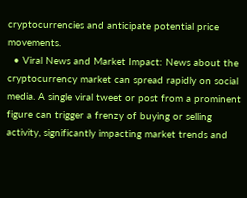cryptocurrencies and anticipate potential price movements.
  • Viral News and Market Impact: News about the cryptocurrency market can spread rapidly on social media. A single viral tweet or post from a prominent figure can trigger a frenzy of buying or selling activity, significantly impacting market trends and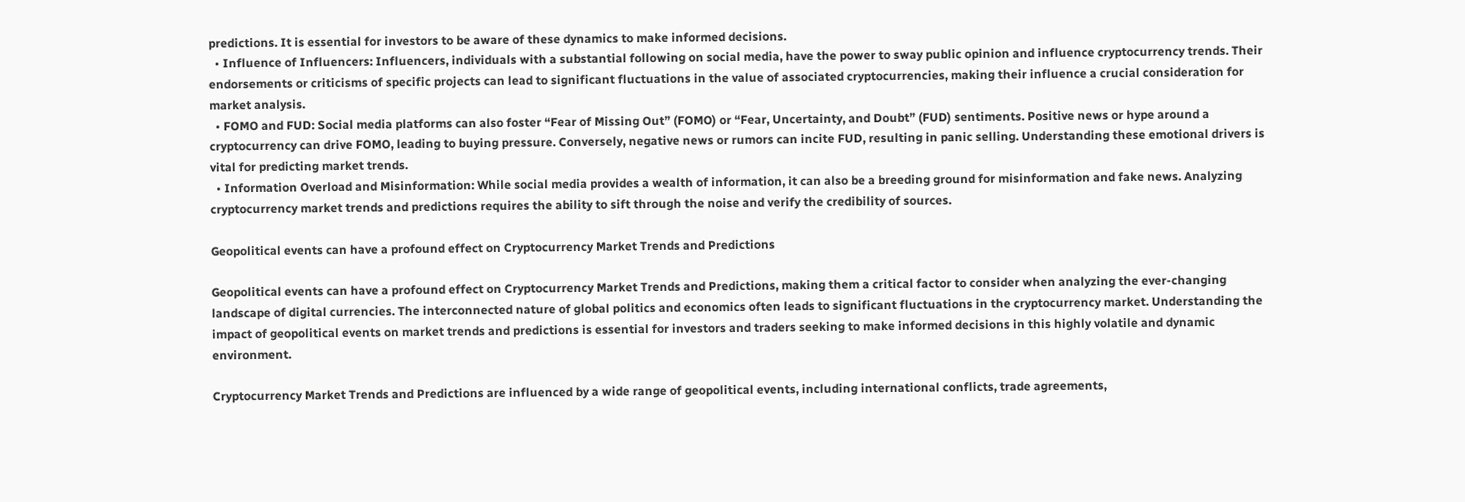predictions. It is essential for investors to be aware of these dynamics to make informed decisions.
  • Influence of Influencers: Influencers, individuals with a substantial following on social media, have the power to sway public opinion and influence cryptocurrency trends. Their endorsements or criticisms of specific projects can lead to significant fluctuations in the value of associated cryptocurrencies, making their influence a crucial consideration for market analysis.
  • FOMO and FUD: Social media platforms can also foster “Fear of Missing Out” (FOMO) or “Fear, Uncertainty, and Doubt” (FUD) sentiments. Positive news or hype around a cryptocurrency can drive FOMO, leading to buying pressure. Conversely, negative news or rumors can incite FUD, resulting in panic selling. Understanding these emotional drivers is vital for predicting market trends.
  • Information Overload and Misinformation: While social media provides a wealth of information, it can also be a breeding ground for misinformation and fake news. Analyzing cryptocurrency market trends and predictions requires the ability to sift through the noise and verify the credibility of sources.

Geopolitical events can have a profound effect on Cryptocurrency Market Trends and Predictions

Geopolitical events can have a profound effect on Cryptocurrency Market Trends and Predictions, making them a critical factor to consider when analyzing the ever-changing landscape of digital currencies. The interconnected nature of global politics and economics often leads to significant fluctuations in the cryptocurrency market. Understanding the impact of geopolitical events on market trends and predictions is essential for investors and traders seeking to make informed decisions in this highly volatile and dynamic environment.

Cryptocurrency Market Trends and Predictions are influenced by a wide range of geopolitical events, including international conflicts, trade agreements,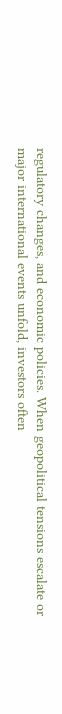regulatory changes, and economic policies. When geopolitical tensions escalate or major international events unfold, investors often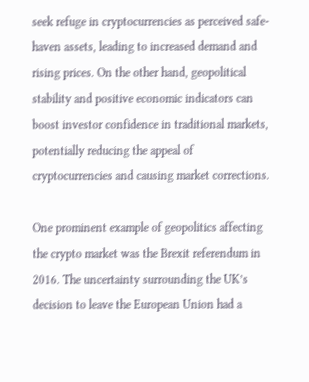seek refuge in cryptocurrencies as perceived safe-haven assets, leading to increased demand and rising prices. On the other hand, geopolitical stability and positive economic indicators can boost investor confidence in traditional markets, potentially reducing the appeal of cryptocurrencies and causing market corrections.

One prominent example of geopolitics affecting the crypto market was the Brexit referendum in 2016. The uncertainty surrounding the UK’s decision to leave the European Union had a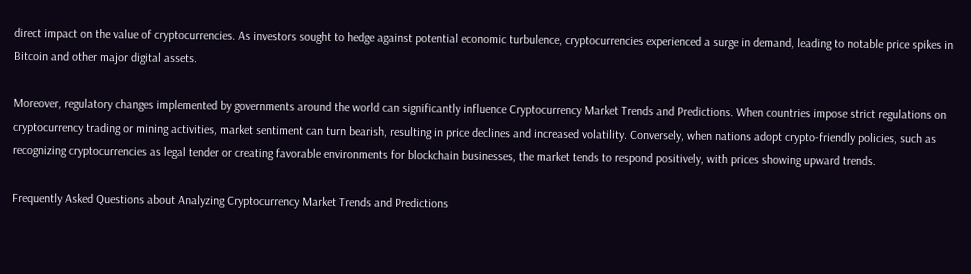direct impact on the value of cryptocurrencies. As investors sought to hedge against potential economic turbulence, cryptocurrencies experienced a surge in demand, leading to notable price spikes in Bitcoin and other major digital assets.

Moreover, regulatory changes implemented by governments around the world can significantly influence Cryptocurrency Market Trends and Predictions. When countries impose strict regulations on cryptocurrency trading or mining activities, market sentiment can turn bearish, resulting in price declines and increased volatility. Conversely, when nations adopt crypto-friendly policies, such as recognizing cryptocurrencies as legal tender or creating favorable environments for blockchain businesses, the market tends to respond positively, with prices showing upward trends.

Frequently Asked Questions about Analyzing Cryptocurrency Market Trends and Predictions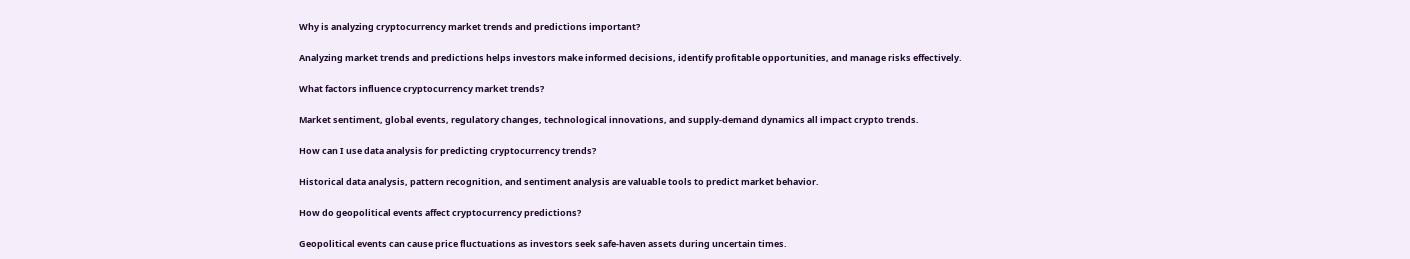Why is analyzing cryptocurrency market trends and predictions important?

Analyzing market trends and predictions helps investors make informed decisions, identify profitable opportunities, and manage risks effectively.

What factors influence cryptocurrency market trends?

Market sentiment, global events, regulatory changes, technological innovations, and supply-demand dynamics all impact crypto trends.

How can I use data analysis for predicting cryptocurrency trends?

Historical data analysis, pattern recognition, and sentiment analysis are valuable tools to predict market behavior.

How do geopolitical events affect cryptocurrency predictions?

Geopolitical events can cause price fluctuations as investors seek safe-haven assets during uncertain times.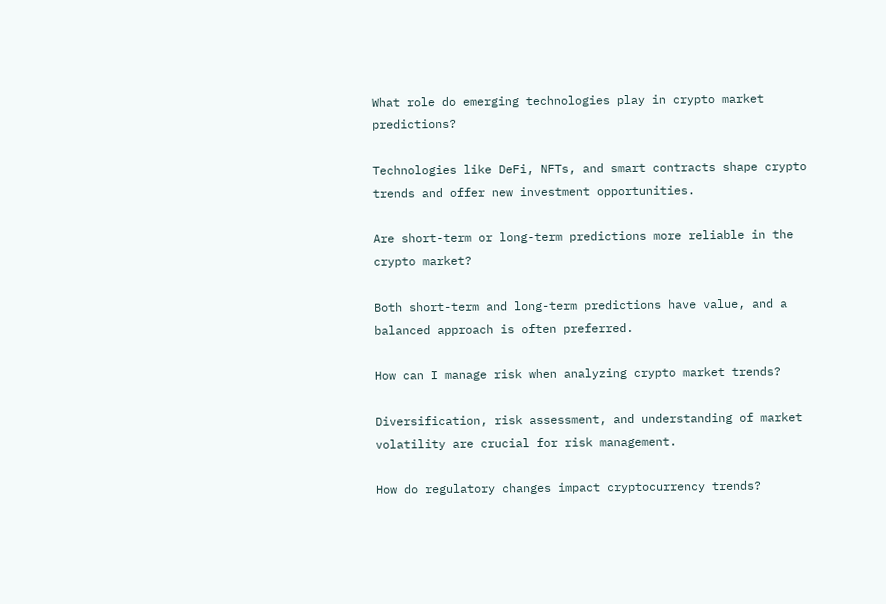What role do emerging technologies play in crypto market predictions?

Technologies like DeFi, NFTs, and smart contracts shape crypto trends and offer new investment opportunities.

Are short-term or long-term predictions more reliable in the crypto market?

Both short-term and long-term predictions have value, and a balanced approach is often preferred.

How can I manage risk when analyzing crypto market trends?

Diversification, risk assessment, and understanding of market volatility are crucial for risk management.

How do regulatory changes impact cryptocurrency trends?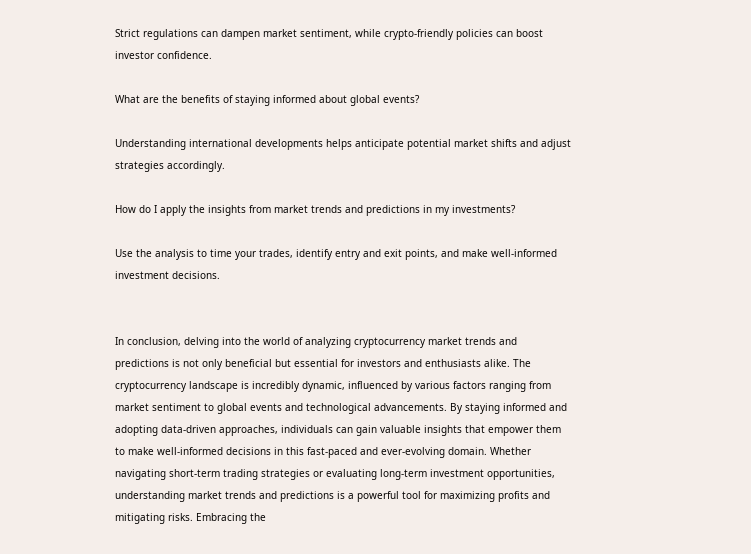Strict regulations can dampen market sentiment, while crypto-friendly policies can boost investor confidence.

What are the benefits of staying informed about global events?

Understanding international developments helps anticipate potential market shifts and adjust strategies accordingly.

How do I apply the insights from market trends and predictions in my investments?

Use the analysis to time your trades, identify entry and exit points, and make well-informed investment decisions.


In conclusion, delving into the world of analyzing cryptocurrency market trends and predictions is not only beneficial but essential for investors and enthusiasts alike. The cryptocurrency landscape is incredibly dynamic, influenced by various factors ranging from market sentiment to global events and technological advancements. By staying informed and adopting data-driven approaches, individuals can gain valuable insights that empower them to make well-informed decisions in this fast-paced and ever-evolving domain. Whether navigating short-term trading strategies or evaluating long-term investment opportunities, understanding market trends and predictions is a powerful tool for maximizing profits and mitigating risks. Embracing the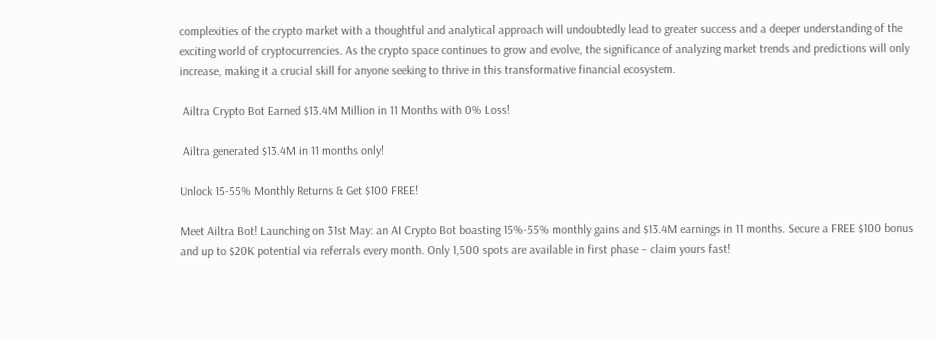complexities of the crypto market with a thoughtful and analytical approach will undoubtedly lead to greater success and a deeper understanding of the exciting world of cryptocurrencies. As the crypto space continues to grow and evolve, the significance of analyzing market trends and predictions will only increase, making it a crucial skill for anyone seeking to thrive in this transformative financial ecosystem.

 Ailtra Crypto Bot Earned $13.4M Million in 11 Months with 0% Loss!

 Ailtra generated $13.4M in 11 months only!

Unlock 15-55% Monthly Returns & Get $100 FREE!

Meet Ailtra Bot! Launching on 31st May: an AI Crypto Bot boasting 15%-55% monthly gains and $13.4M earnings in 11 months. Secure a FREE $100 bonus and up to $20K potential via referrals every month. Only 1,500 spots are available in first phase – claim yours fast!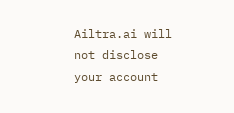Ailtra.ai will not disclose your account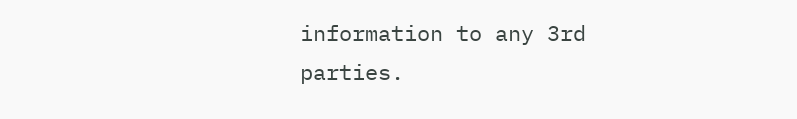information to any 3rd parties.